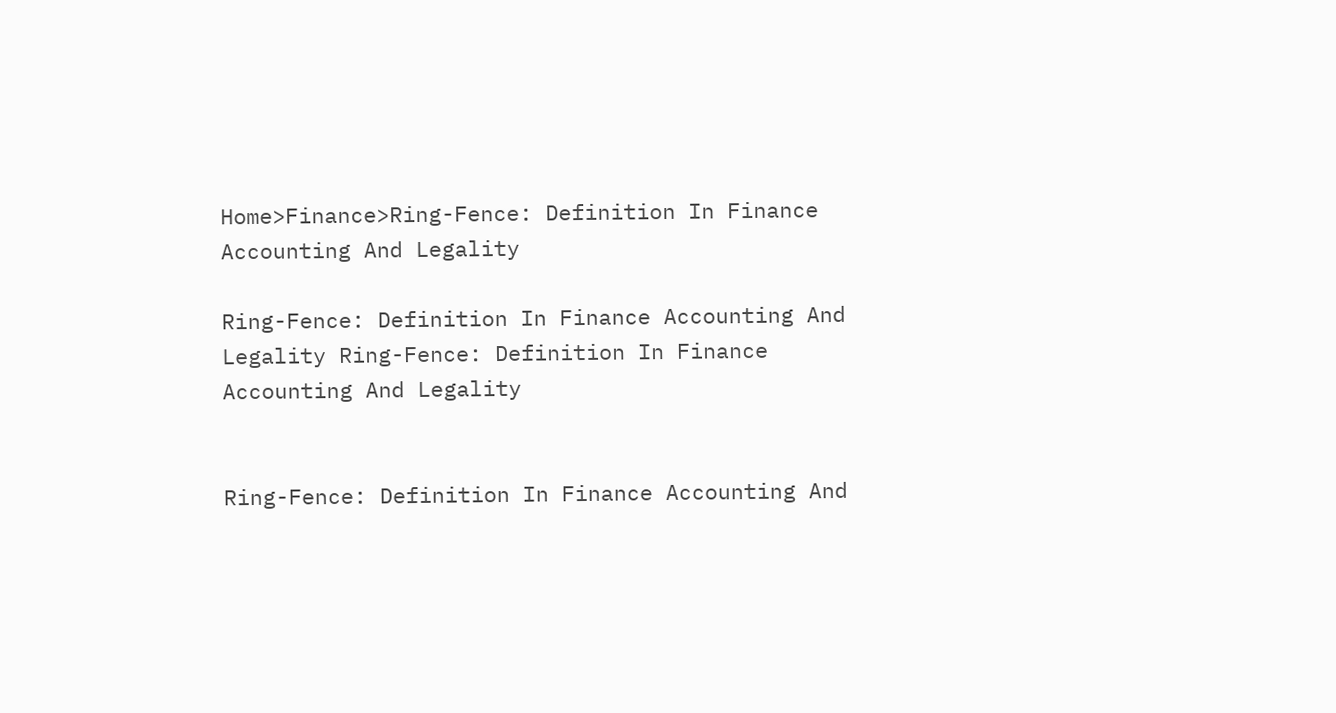Home>Finance>Ring-Fence: Definition In Finance Accounting And Legality

Ring-Fence: Definition In Finance Accounting And Legality Ring-Fence: Definition In Finance Accounting And Legality


Ring-Fence: Definition In Finance Accounting And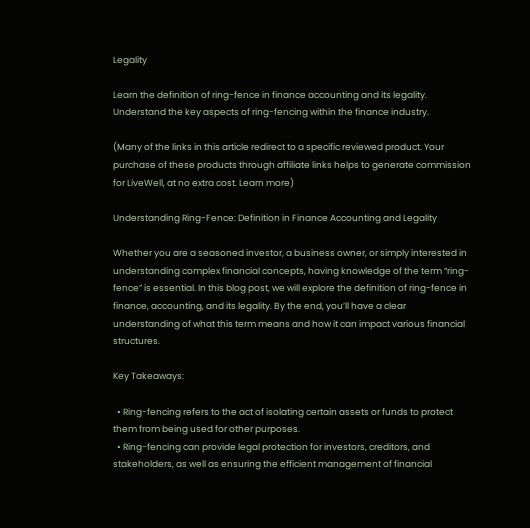Legality

Learn the definition of ring-fence in finance accounting and its legality. Understand the key aspects of ring-fencing within the finance industry.

(Many of the links in this article redirect to a specific reviewed product. Your purchase of these products through affiliate links helps to generate commission for LiveWell, at no extra cost. Learn more)

Understanding Ring-Fence: Definition in Finance Accounting and Legality

Whether you are a seasoned investor, a business owner, or simply interested in understanding complex financial concepts, having knowledge of the term “ring-fence” is essential. In this blog post, we will explore the definition of ring-fence in finance, accounting, and its legality. By the end, you’ll have a clear understanding of what this term means and how it can impact various financial structures.

Key Takeaways:

  • Ring-fencing refers to the act of isolating certain assets or funds to protect them from being used for other purposes.
  • Ring-fencing can provide legal protection for investors, creditors, and stakeholders, as well as ensuring the efficient management of financial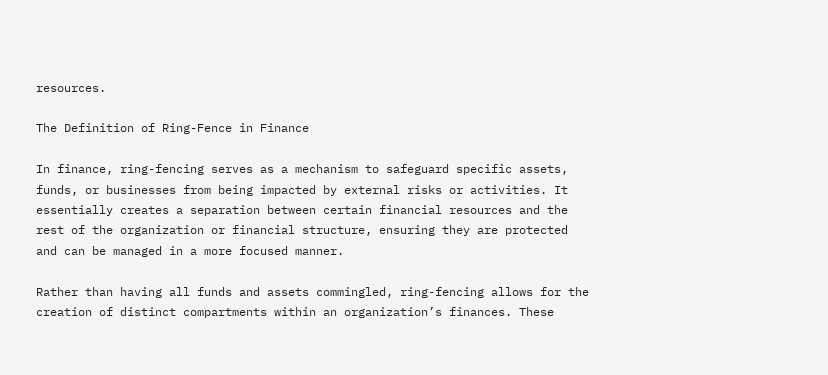resources.

The Definition of Ring-Fence in Finance

In finance, ring-fencing serves as a mechanism to safeguard specific assets, funds, or businesses from being impacted by external risks or activities. It essentially creates a separation between certain financial resources and the rest of the organization or financial structure, ensuring they are protected and can be managed in a more focused manner.

Rather than having all funds and assets commingled, ring-fencing allows for the creation of distinct compartments within an organization’s finances. These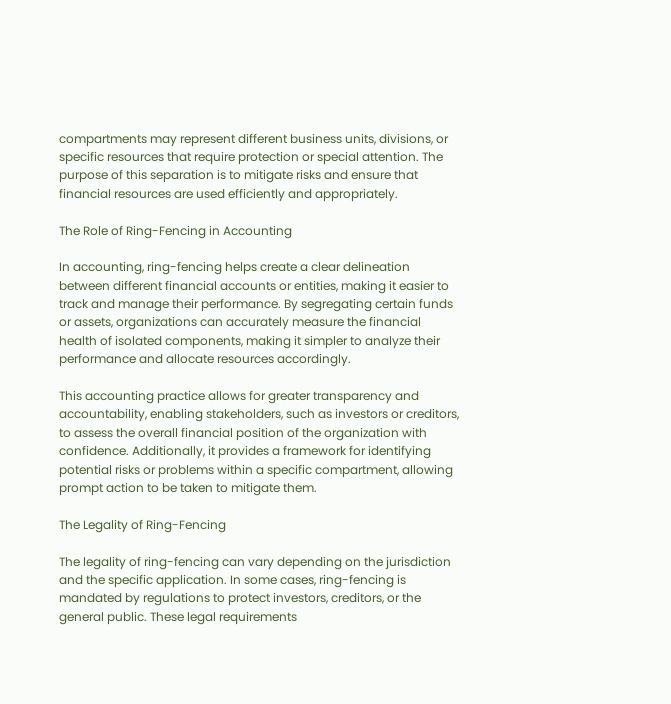compartments may represent different business units, divisions, or specific resources that require protection or special attention. The purpose of this separation is to mitigate risks and ensure that financial resources are used efficiently and appropriately.

The Role of Ring-Fencing in Accounting

In accounting, ring-fencing helps create a clear delineation between different financial accounts or entities, making it easier to track and manage their performance. By segregating certain funds or assets, organizations can accurately measure the financial health of isolated components, making it simpler to analyze their performance and allocate resources accordingly.

This accounting practice allows for greater transparency and accountability, enabling stakeholders, such as investors or creditors, to assess the overall financial position of the organization with confidence. Additionally, it provides a framework for identifying potential risks or problems within a specific compartment, allowing prompt action to be taken to mitigate them.

The Legality of Ring-Fencing

The legality of ring-fencing can vary depending on the jurisdiction and the specific application. In some cases, ring-fencing is mandated by regulations to protect investors, creditors, or the general public. These legal requirements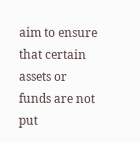aim to ensure that certain assets or funds are not put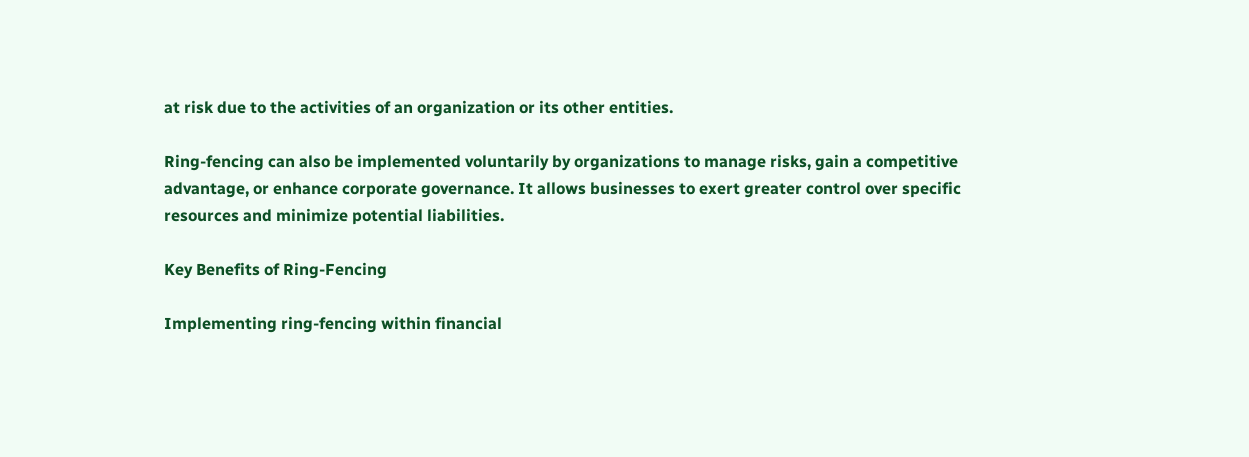at risk due to the activities of an organization or its other entities.

Ring-fencing can also be implemented voluntarily by organizations to manage risks, gain a competitive advantage, or enhance corporate governance. It allows businesses to exert greater control over specific resources and minimize potential liabilities.

Key Benefits of Ring-Fencing

Implementing ring-fencing within financial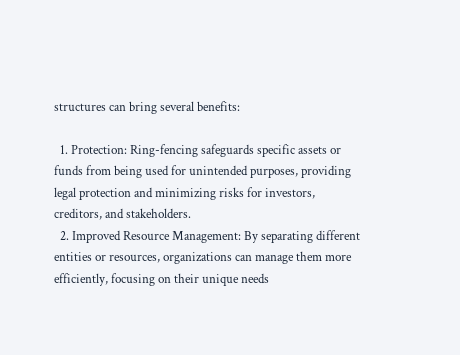structures can bring several benefits:

  1. Protection: Ring-fencing safeguards specific assets or funds from being used for unintended purposes, providing legal protection and minimizing risks for investors, creditors, and stakeholders.
  2. Improved Resource Management: By separating different entities or resources, organizations can manage them more efficiently, focusing on their unique needs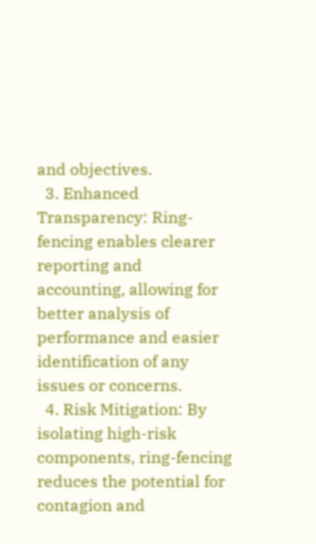and objectives.
  3. Enhanced Transparency: Ring-fencing enables clearer reporting and accounting, allowing for better analysis of performance and easier identification of any issues or concerns.
  4. Risk Mitigation: By isolating high-risk components, ring-fencing reduces the potential for contagion and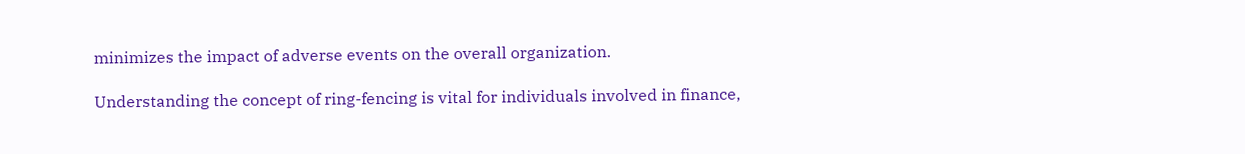minimizes the impact of adverse events on the overall organization.

Understanding the concept of ring-fencing is vital for individuals involved in finance,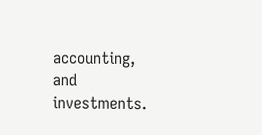accounting, and investments.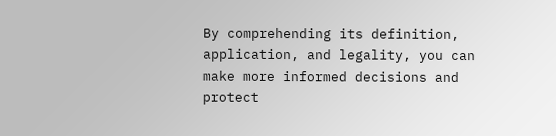By comprehending its definition, application, and legality, you can make more informed decisions and protect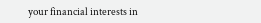your financial interests in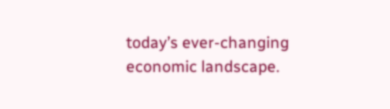today’s ever-changing economic landscape.